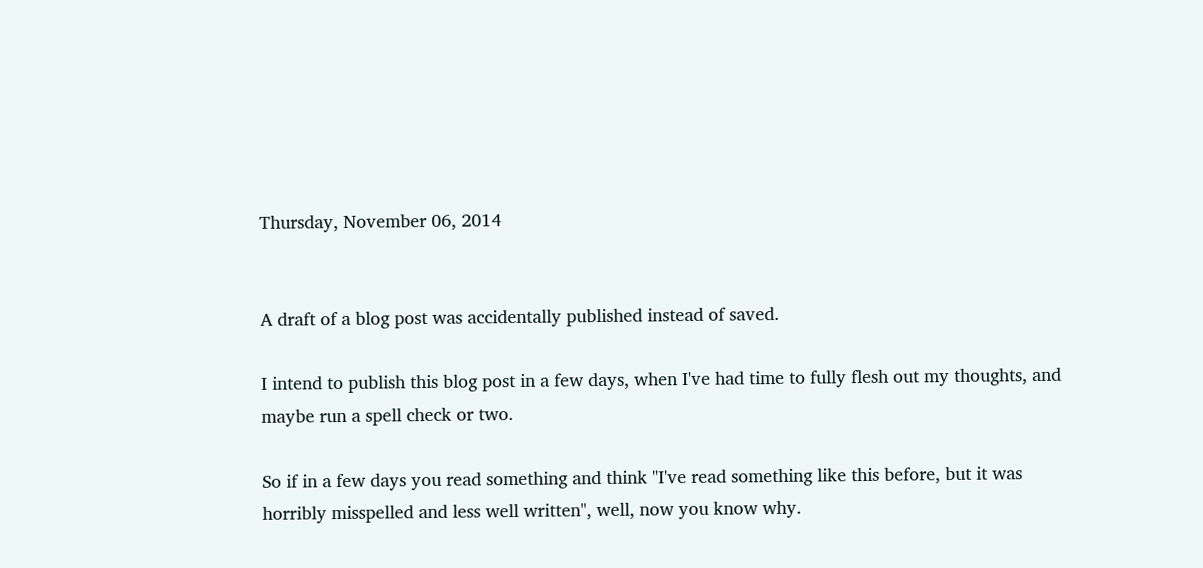Thursday, November 06, 2014


A draft of a blog post was accidentally published instead of saved.

I intend to publish this blog post in a few days, when I've had time to fully flesh out my thoughts, and maybe run a spell check or two.

So if in a few days you read something and think "I've read something like this before, but it was horribly misspelled and less well written", well, now you know why.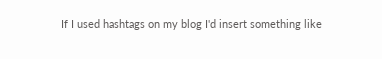If I used hashtags on my blog I'd insert something like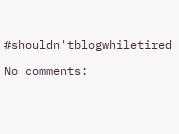#shouldn'tblogwhiletired

No comments: